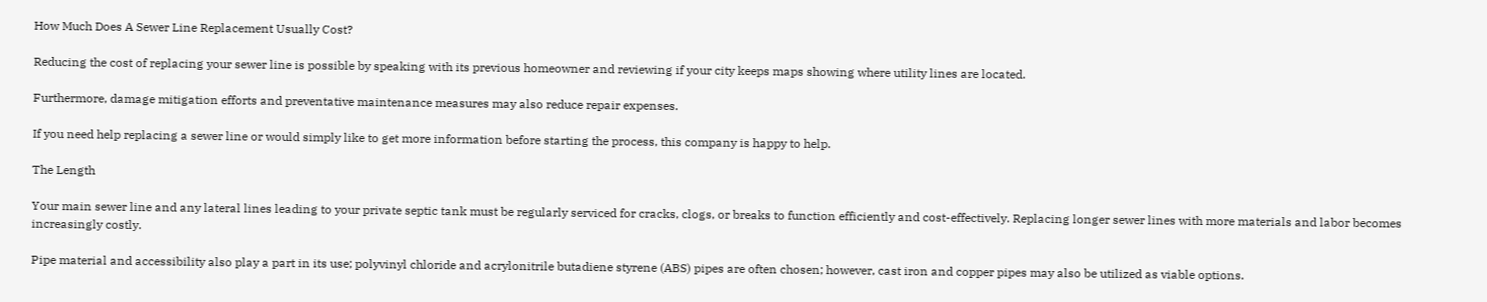How Much Does A Sewer Line Replacement Usually Cost?

Reducing the cost of replacing your sewer line is possible by speaking with its previous homeowner and reviewing if your city keeps maps showing where utility lines are located.

Furthermore, damage mitigation efforts and preventative maintenance measures may also reduce repair expenses.

If you need help replacing a sewer line or would simply like to get more information before starting the process, this company is happy to help.

The Length

Your main sewer line and any lateral lines leading to your private septic tank must be regularly serviced for cracks, clogs, or breaks to function efficiently and cost-effectively. Replacing longer sewer lines with more materials and labor becomes increasingly costly.

Pipe material and accessibility also play a part in its use; polyvinyl chloride and acrylonitrile butadiene styrene (ABS) pipes are often chosen; however, cast iron and copper pipes may also be utilized as viable options.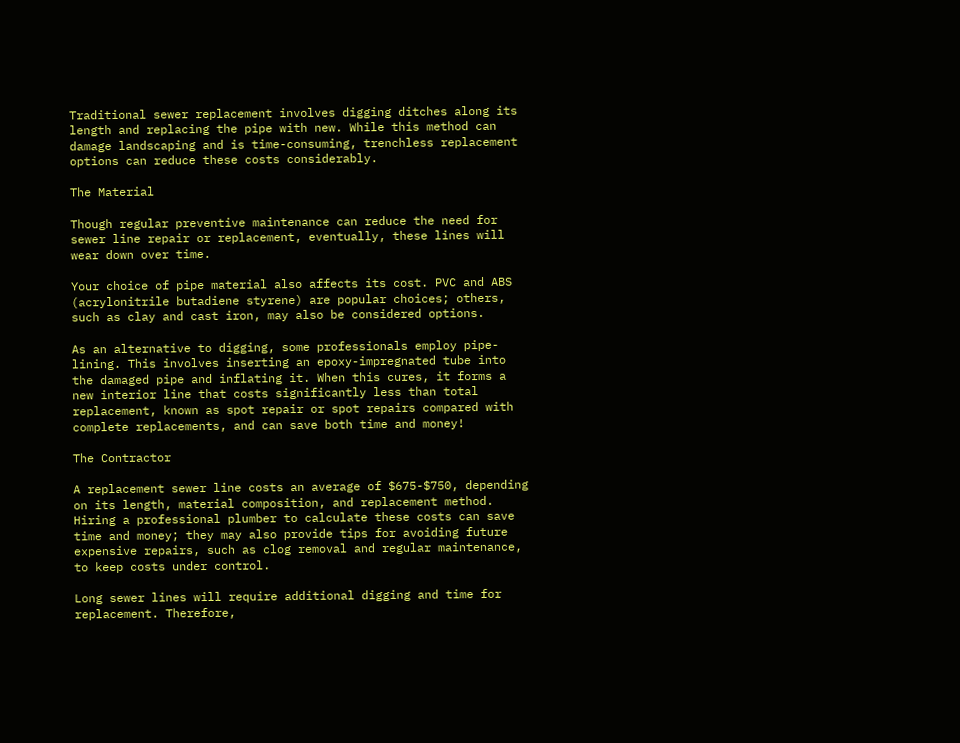Traditional sewer replacement involves digging ditches along its length and replacing the pipe with new. While this method can damage landscaping and is time-consuming, trenchless replacement options can reduce these costs considerably.

The Material

Though regular preventive maintenance can reduce the need for sewer line repair or replacement, eventually, these lines will wear down over time.

Your choice of pipe material also affects its cost. PVC and ABS (acrylonitrile butadiene styrene) are popular choices; others, such as clay and cast iron, may also be considered options.

As an alternative to digging, some professionals employ pipe-lining. This involves inserting an epoxy-impregnated tube into the damaged pipe and inflating it. When this cures, it forms a new interior line that costs significantly less than total replacement, known as spot repair or spot repairs compared with complete replacements, and can save both time and money!

The Contractor

A replacement sewer line costs an average of $675-$750, depending on its length, material composition, and replacement method. Hiring a professional plumber to calculate these costs can save time and money; they may also provide tips for avoiding future expensive repairs, such as clog removal and regular maintenance, to keep costs under control.

Long sewer lines will require additional digging and time for replacement. Therefore,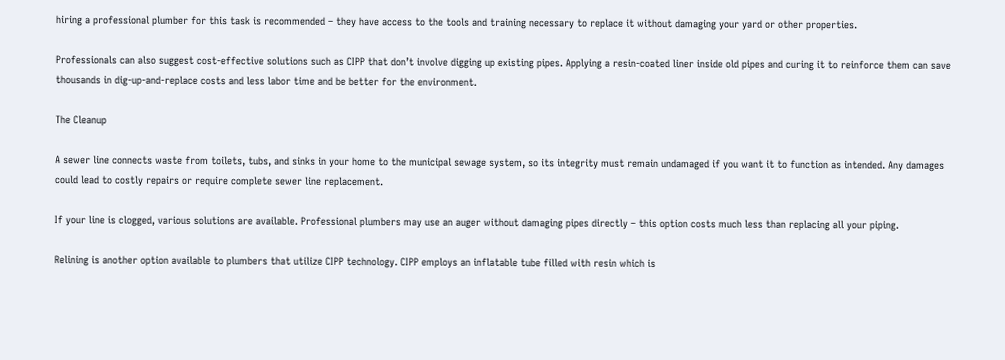hiring a professional plumber for this task is recommended – they have access to the tools and training necessary to replace it without damaging your yard or other properties.

Professionals can also suggest cost-effective solutions such as CIPP that don’t involve digging up existing pipes. Applying a resin-coated liner inside old pipes and curing it to reinforce them can save thousands in dig-up-and-replace costs and less labor time and be better for the environment.

The Cleanup

A sewer line connects waste from toilets, tubs, and sinks in your home to the municipal sewage system, so its integrity must remain undamaged if you want it to function as intended. Any damages could lead to costly repairs or require complete sewer line replacement.

If your line is clogged, various solutions are available. Professional plumbers may use an auger without damaging pipes directly – this option costs much less than replacing all your piping.

Relining is another option available to plumbers that utilize CIPP technology. CIPP employs an inflatable tube filled with resin which is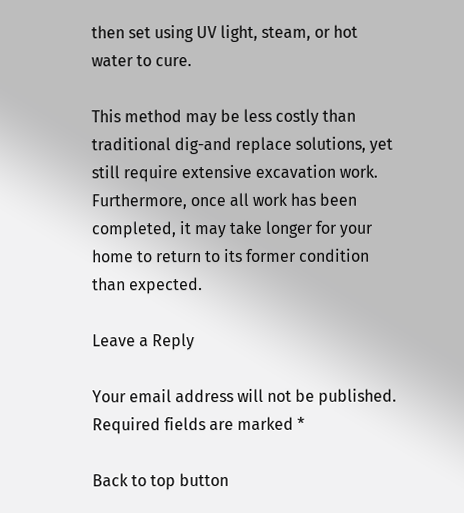then set using UV light, steam, or hot water to cure.

This method may be less costly than traditional dig-and replace solutions, yet still require extensive excavation work. Furthermore, once all work has been completed, it may take longer for your home to return to its former condition than expected.

Leave a Reply

Your email address will not be published. Required fields are marked *

Back to top button